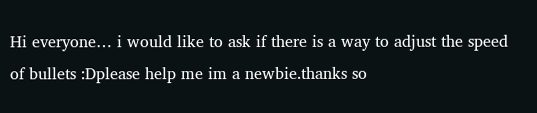Hi everyone… i would like to ask if there is a way to adjust the speed of bullets :Dplease help me im a newbie.thanks so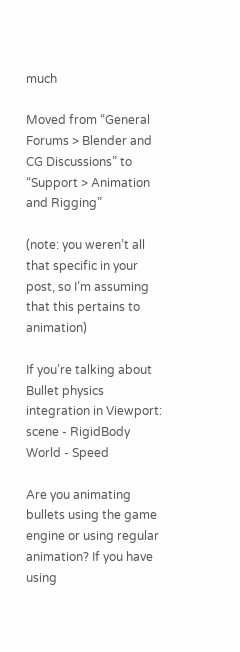much

Moved from “General Forums > Blender and CG Discussions” to “Support > Animation and Rigging”

(note: you weren’t all that specific in your post, so I’m assuming that this pertains to animation)

If you’re talking about Bullet physics integration in Viewport: scene - RigidBody World - Speed

Are you animating bullets using the game engine or using regular animation? If you have using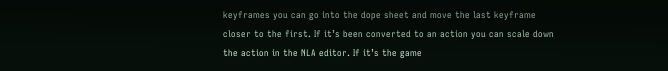keyframes you can go into the dope sheet and move the last keyframe closer to the first. If it’s been converted to an action you can scale down the action in the NLA editor. If it’s the game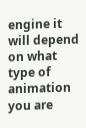engine it will depend on what type of animation you are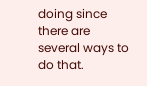doing since there are several ways to do that.